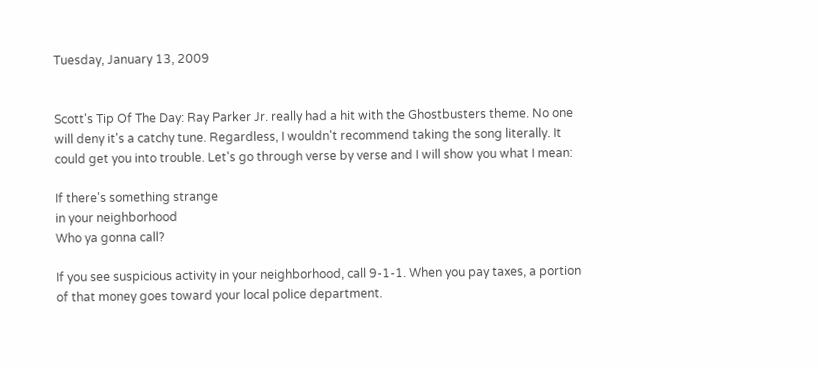Tuesday, January 13, 2009


Scott's Tip Of The Day: Ray Parker Jr. really had a hit with the Ghostbusters theme. No one will deny it's a catchy tune. Regardless, I wouldn't recommend taking the song literally. It could get you into trouble. Let's go through verse by verse and I will show you what I mean:

If there's something strange
in your neighborhood
Who ya gonna call?

If you see suspicious activity in your neighborhood, call 9-1-1. When you pay taxes, a portion of that money goes toward your local police department.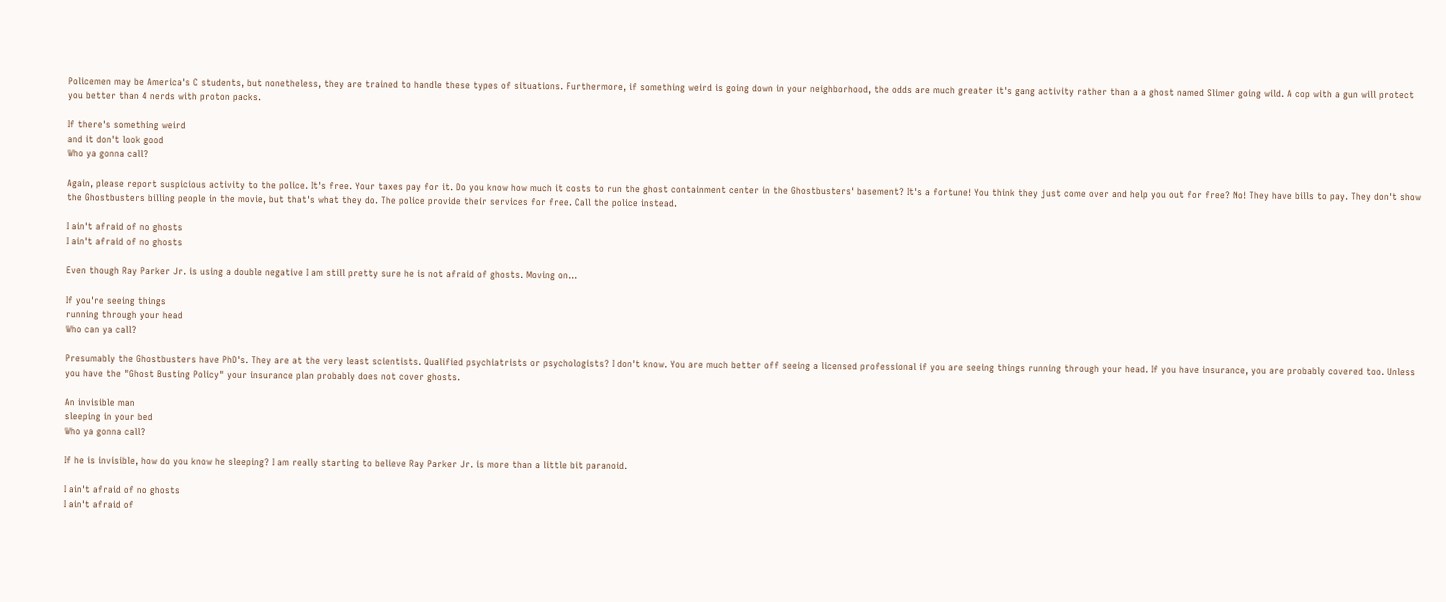Policemen may be America's C students, but nonetheless, they are trained to handle these types of situations. Furthermore, if something weird is going down in your neighborhood, the odds are much greater it's gang activity rather than a a ghost named Slimer going wild. A cop with a gun will protect you better than 4 nerds with proton packs.

If there's something weird
and it don't look good
Who ya gonna call?

Again, please report suspicious activity to the police. It's free. Your taxes pay for it. Do you know how much it costs to run the ghost containment center in the Ghostbusters' basement? It's a fortune! You think they just come over and help you out for free? No! They have bills to pay. They don't show the Ghostbusters billing people in the movie, but that's what they do. The police provide their services for free. Call the police instead.

I ain't afraid of no ghosts
I ain't afraid of no ghosts

Even though Ray Parker Jr. is using a double negative I am still pretty sure he is not afraid of ghosts. Moving on...

If you're seeing things
running through your head
Who can ya call?

Presumably the Ghostbusters have PhD's. They are at the very least scientists. Qualified psychiatrists or psychologists? I don't know. You are much better off seeing a licensed professional if you are seeing things running through your head. If you have insurance, you are probably covered too. Unless you have the "Ghost Busting Policy" your insurance plan probably does not cover ghosts.

An invisible man
sleeping in your bed
Who ya gonna call?

If he is invisible, how do you know he sleeping? I am really starting to believe Ray Parker Jr. is more than a little bit paranoid.

I ain't afraid of no ghosts
I ain't afraid of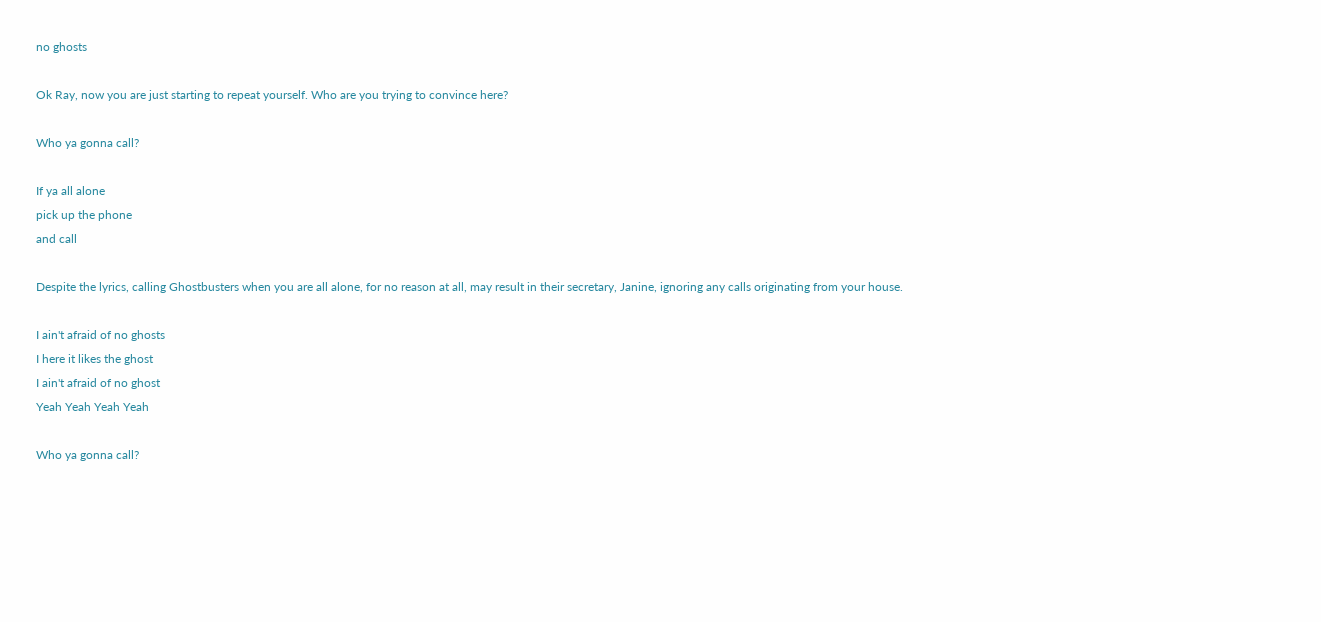no ghosts

Ok Ray, now you are just starting to repeat yourself. Who are you trying to convince here?

Who ya gonna call?

If ya all alone
pick up the phone
and call

Despite the lyrics, calling Ghostbusters when you are all alone, for no reason at all, may result in their secretary, Janine, ignoring any calls originating from your house.

I ain't afraid of no ghosts
I here it likes the ghost
I ain't afraid of no ghost
Yeah Yeah Yeah Yeah

Who ya gonna call?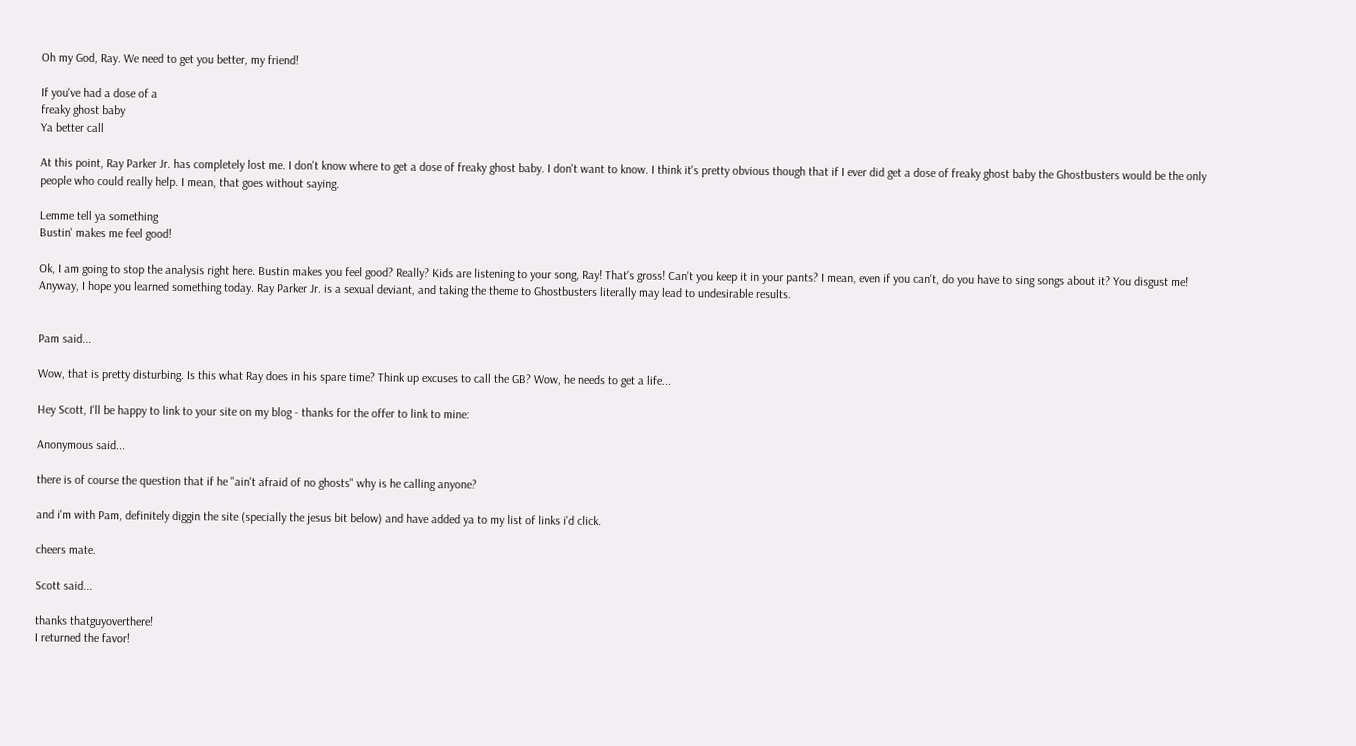Oh my God, Ray. We need to get you better, my friend!

If you've had a dose of a
freaky ghost baby
Ya better call

At this point, Ray Parker Jr. has completely lost me. I don't know where to get a dose of freaky ghost baby. I don't want to know. I think it's pretty obvious though that if I ever did get a dose of freaky ghost baby the Ghostbusters would be the only people who could really help. I mean, that goes without saying.

Lemme tell ya something
Bustin' makes me feel good!

Ok, I am going to stop the analysis right here. Bustin makes you feel good? Really? Kids are listening to your song, Ray! That's gross! Can't you keep it in your pants? I mean, even if you can't, do you have to sing songs about it? You disgust me! Anyway, I hope you learned something today. Ray Parker Jr. is a sexual deviant, and taking the theme to Ghostbusters literally may lead to undesirable results.


Pam said...

Wow, that is pretty disturbing. Is this what Ray does in his spare time? Think up excuses to call the GB? Wow, he needs to get a life...

Hey Scott, I'll be happy to link to your site on my blog - thanks for the offer to link to mine:

Anonymous said...

there is of course the question that if he "ain't afraid of no ghosts" why is he calling anyone?

and i'm with Pam, definitely diggin the site (specially the jesus bit below) and have added ya to my list of links i'd click.

cheers mate.

Scott said...

thanks thatguyoverthere!
I returned the favor!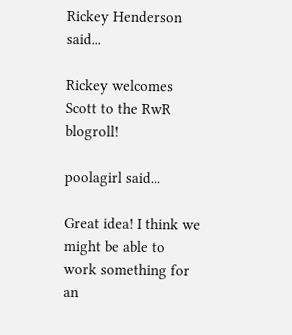Rickey Henderson said...

Rickey welcomes Scott to the RwR blogroll!

poolagirl said...

Great idea! I think we might be able to work something for an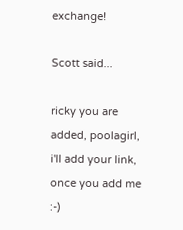exchange!

Scott said...

ricky you are added, poolagirl, i'll add your link, once you add me :-)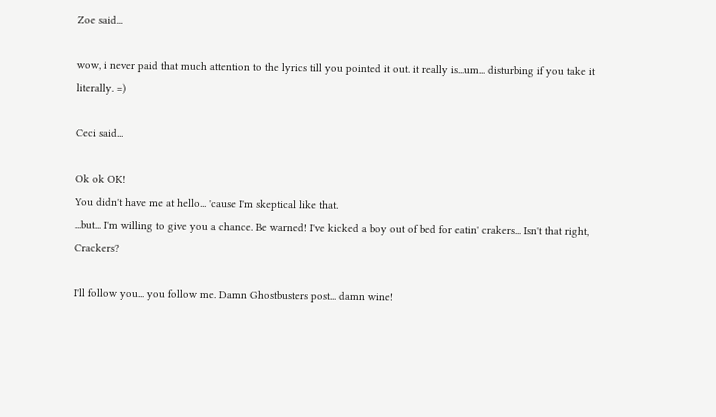Zoe said...

wow, i never paid that much attention to the lyrics till you pointed it out. it really is...um... disturbing if you take it literally. =)

Ceci said...

Ok ok OK!
You didn't have me at hello... 'cause I'm skeptical like that.
...but... I'm willing to give you a chance. Be warned! I've kicked a boy out of bed for eatin' crakers... Isn't that right, Crackers?

I'll follow you... you follow me. Damn Ghostbusters post... damn wine!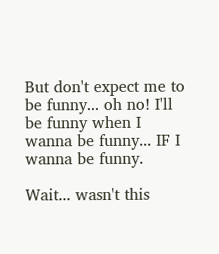But don't expect me to be funny... oh no! I'll be funny when I wanna be funny... IF I wanna be funny.

Wait... wasn't this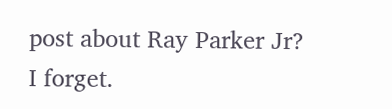post about Ray Parker Jr?
I forget.